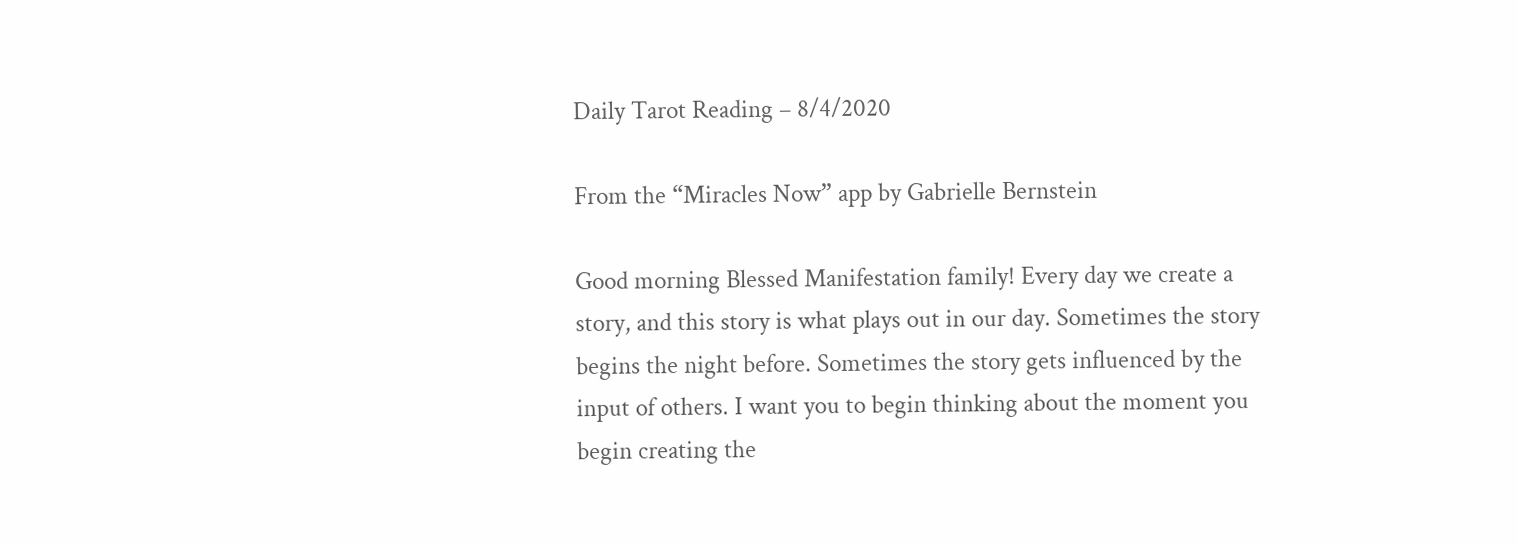Daily Tarot Reading – 8/4/2020

From the “Miracles Now” app by Gabrielle Bernstein

Good morning Blessed Manifestation family! Every day we create a story, and this story is what plays out in our day. Sometimes the story begins the night before. Sometimes the story gets influenced by the input of others. I want you to begin thinking about the moment you begin creating the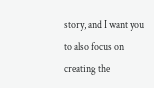story, and I want you to also focus on creating the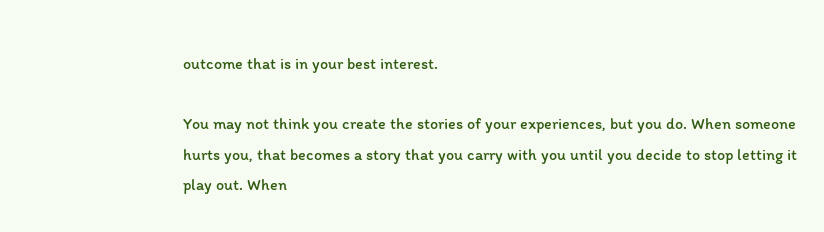outcome that is in your best interest.

You may not think you create the stories of your experiences, but you do. When someone hurts you, that becomes a story that you carry with you until you decide to stop letting it play out. When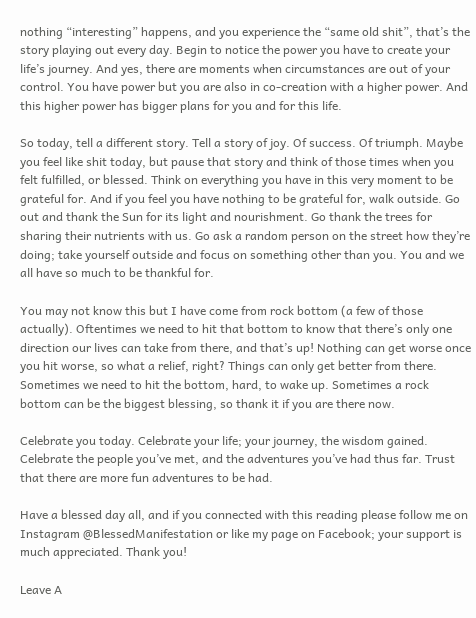nothing “interesting” happens, and you experience the “same old shit”, that’s the story playing out every day. Begin to notice the power you have to create your life’s journey. And yes, there are moments when circumstances are out of your control. You have power but you are also in co-creation with a higher power. And this higher power has bigger plans for you and for this life.

So today, tell a different story. Tell a story of joy. Of success. Of triumph. Maybe you feel like shit today, but pause that story and think of those times when you felt fulfilled, or blessed. Think on everything you have in this very moment to be grateful for. And if you feel you have nothing to be grateful for, walk outside. Go out and thank the Sun for its light and nourishment. Go thank the trees for sharing their nutrients with us. Go ask a random person on the street how they’re doing; take yourself outside and focus on something other than you. You and we all have so much to be thankful for.

You may not know this but I have come from rock bottom (a few of those actually). Oftentimes we need to hit that bottom to know that there’s only one direction our lives can take from there, and that’s up! Nothing can get worse once you hit worse, so what a relief, right? Things can only get better from there. Sometimes we need to hit the bottom, hard, to wake up. Sometimes a rock bottom can be the biggest blessing, so thank it if you are there now.

Celebrate you today. Celebrate your life; your journey, the wisdom gained. Celebrate the people you’ve met, and the adventures you’ve had thus far. Trust that there are more fun adventures to be had.

Have a blessed day all, and if you connected with this reading please follow me on Instagram @BlessedManifestation or like my page on Facebook; your support is much appreciated. Thank you!

Leave A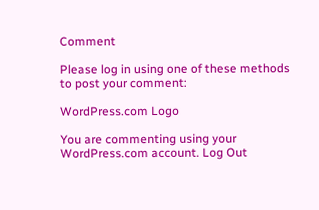Comment

Please log in using one of these methods to post your comment:

WordPress.com Logo

You are commenting using your WordPress.com account. Log Out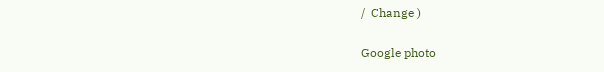/  Change )

Google photo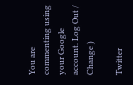You are commenting using your Google account. Log Out /  Change )

Twitter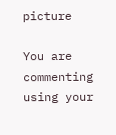picture

You are commenting using your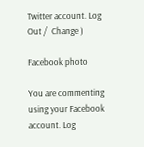Twitter account. Log Out /  Change )

Facebook photo

You are commenting using your Facebook account. Log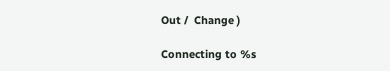Out /  Change )

Connecting to %s